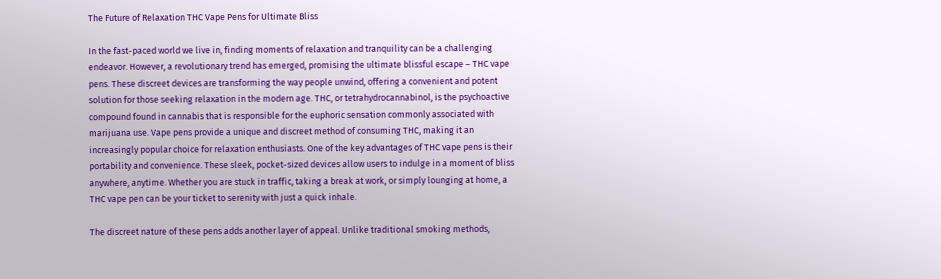The Future of Relaxation THC Vape Pens for Ultimate Bliss

In the fast-paced world we live in, finding moments of relaxation and tranquility can be a challenging endeavor. However, a revolutionary trend has emerged, promising the ultimate blissful escape – THC vape pens. These discreet devices are transforming the way people unwind, offering a convenient and potent solution for those seeking relaxation in the modern age. THC, or tetrahydrocannabinol, is the psychoactive compound found in cannabis that is responsible for the euphoric sensation commonly associated with marijuana use. Vape pens provide a unique and discreet method of consuming THC, making it an increasingly popular choice for relaxation enthusiasts. One of the key advantages of THC vape pens is their portability and convenience. These sleek, pocket-sized devices allow users to indulge in a moment of bliss anywhere, anytime. Whether you are stuck in traffic, taking a break at work, or simply lounging at home, a THC vape pen can be your ticket to serenity with just a quick inhale.

The discreet nature of these pens adds another layer of appeal. Unlike traditional smoking methods,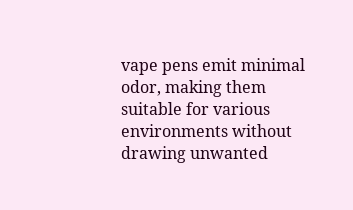vape pens emit minimal odor, making them suitable for various environments without drawing unwanted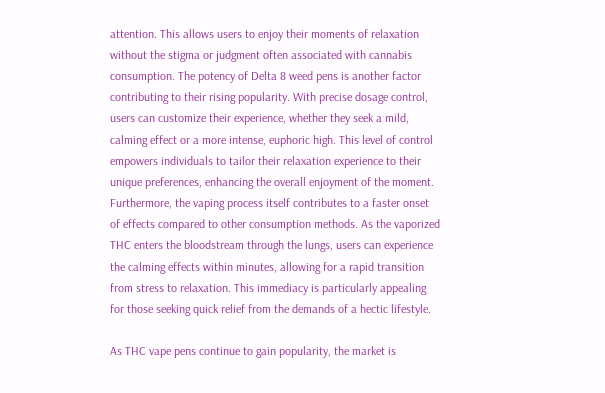attention. This allows users to enjoy their moments of relaxation without the stigma or judgment often associated with cannabis consumption. The potency of Delta 8 weed pens is another factor contributing to their rising popularity. With precise dosage control, users can customize their experience, whether they seek a mild, calming effect or a more intense, euphoric high. This level of control empowers individuals to tailor their relaxation experience to their unique preferences, enhancing the overall enjoyment of the moment. Furthermore, the vaping process itself contributes to a faster onset of effects compared to other consumption methods. As the vaporized THC enters the bloodstream through the lungs, users can experience the calming effects within minutes, allowing for a rapid transition from stress to relaxation. This immediacy is particularly appealing for those seeking quick relief from the demands of a hectic lifestyle.

As THC vape pens continue to gain popularity, the market is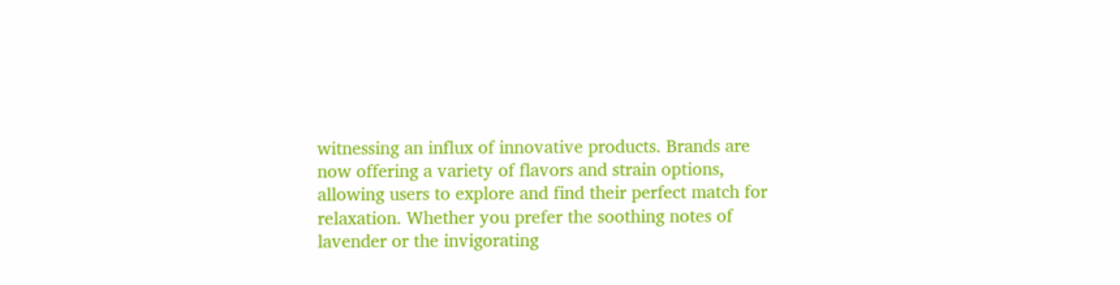witnessing an influx of innovative products. Brands are now offering a variety of flavors and strain options, allowing users to explore and find their perfect match for relaxation. Whether you prefer the soothing notes of lavender or the invigorating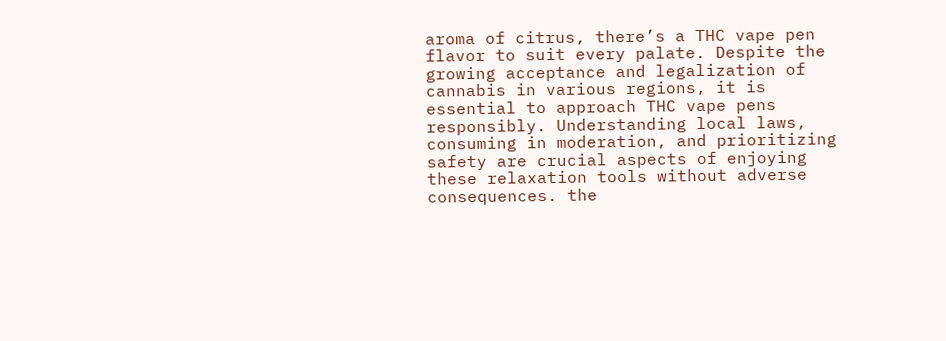aroma of citrus, there’s a THC vape pen flavor to suit every palate. Despite the growing acceptance and legalization of cannabis in various regions, it is essential to approach THC vape pens responsibly. Understanding local laws, consuming in moderation, and prioritizing safety are crucial aspects of enjoying these relaxation tools without adverse consequences. the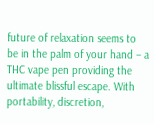future of relaxation seems to be in the palm of your hand – a THC vape pen providing the ultimate blissful escape. With portability, discretion,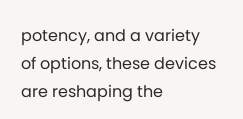potency, and a variety of options, these devices are reshaping the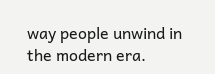way people unwind in the modern era.